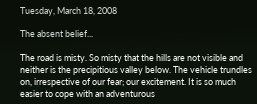Tuesday, March 18, 2008

The absent belief...

The road is misty. So misty that the hills are not visible and neither is the precipitious valley below. The vehicle trundles on, irrespective of our fear; our excitement. It is so much easier to cope with an adventurous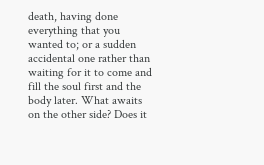death, having done everything that you wanted to; or a sudden accidental one rather than waiting for it to come and fill the soul first and the body later. What awaits on the other side? Does it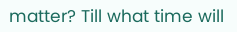matter? Till what time will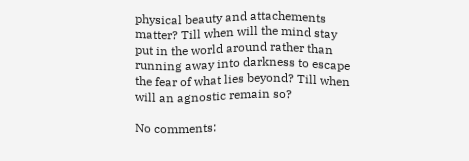physical beauty and attachements matter? Till when will the mind stay put in the world around rather than running away into darkness to escape the fear of what lies beyond? Till when will an agnostic remain so?

No comments: